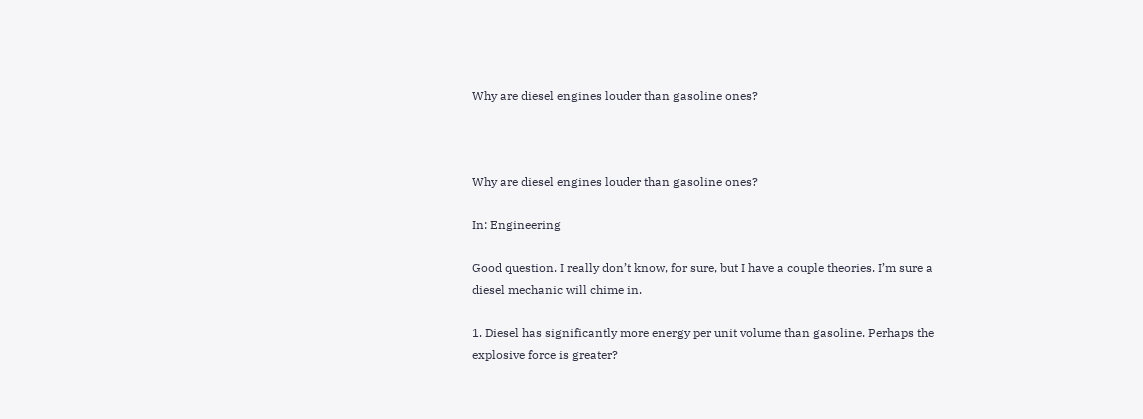Why are diesel engines louder than gasoline ones?



Why are diesel engines louder than gasoline ones?

In: Engineering

Good question. I really don’t know, for sure, but I have a couple theories. I’m sure a diesel mechanic will chime in.

1. Diesel has significantly more energy per unit volume than gasoline. Perhaps the explosive force is greater?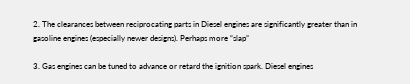2. The clearances between reciprocating parts in Diesel engines are significantly greater than in gasoline engines (especially newer designs). Perhaps more “slap”

3. Gas engines can be tuned to advance or retard the ignition spark. Diesel engines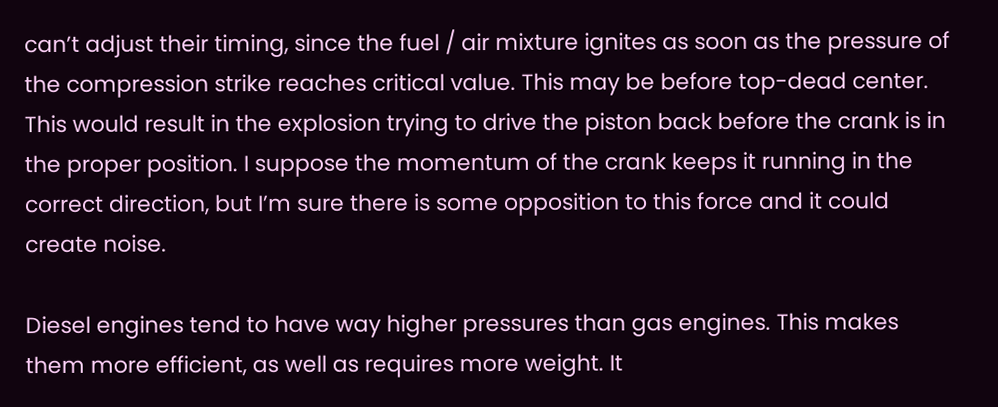can’t adjust their timing, since the fuel / air mixture ignites as soon as the pressure of the compression strike reaches critical value. This may be before top-dead center. This would result in the explosion trying to drive the piston back before the crank is in the proper position. I suppose the momentum of the crank keeps it running in the correct direction, but I’m sure there is some opposition to this force and it could create noise.

Diesel engines tend to have way higher pressures than gas engines. This makes them more efficient, as well as requires more weight. It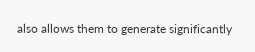also allows them to generate significantly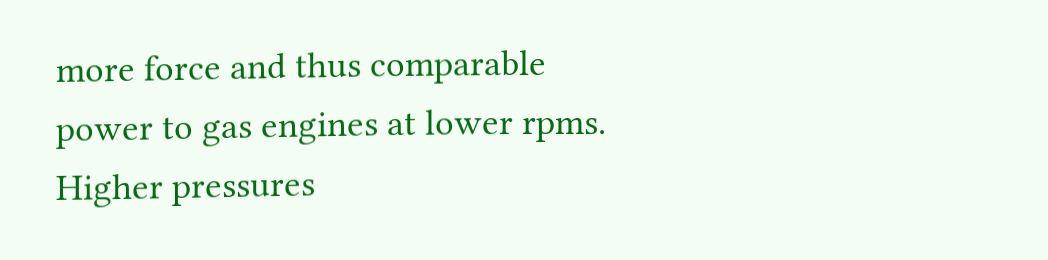more force and thus comparable power to gas engines at lower rpms. Higher pressures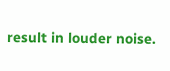result in louder noise.